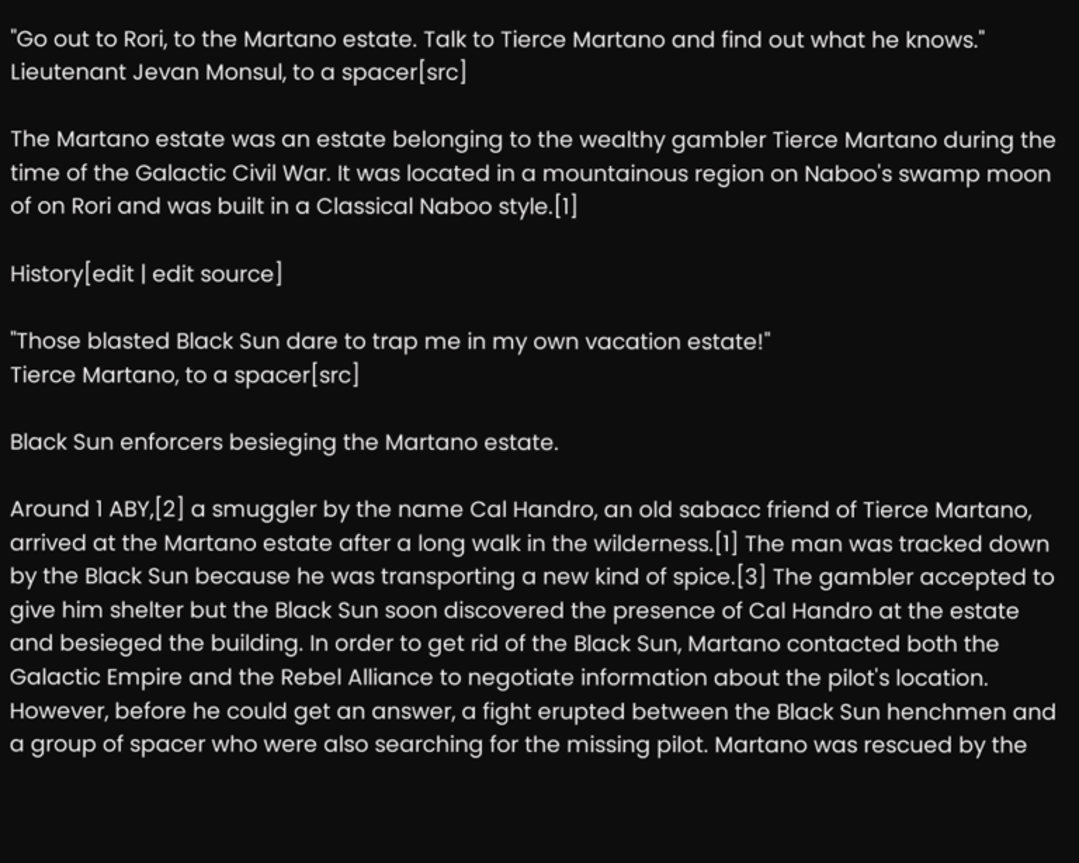"Go out to Rori, to the Martano estate. Talk to Tierce Martano and find out what he knows."
Lieutenant Jevan Monsul, to a spacer[src]

The Martano estate was an estate belonging to the wealthy gambler Tierce Martano during the time of the Galactic Civil War. It was located in a mountainous region on Naboo's swamp moon of on Rori and was built in a Classical Naboo style.[1]

History[edit | edit source]

"Those blasted Black Sun dare to trap me in my own vacation estate!"
Tierce Martano, to a spacer[src]

Black Sun enforcers besieging the Martano estate.

Around 1 ABY,[2] a smuggler by the name Cal Handro, an old sabacc friend of Tierce Martano, arrived at the Martano estate after a long walk in the wilderness.[1] The man was tracked down by the Black Sun because he was transporting a new kind of spice.[3] The gambler accepted to give him shelter but the Black Sun soon discovered the presence of Cal Handro at the estate and besieged the building. In order to get rid of the Black Sun, Martano contacted both the Galactic Empire and the Rebel Alliance to negotiate information about the pilot's location. However, before he could get an answer, a fight erupted between the Black Sun henchmen and a group of spacer who were also searching for the missing pilot. Martano was rescued by the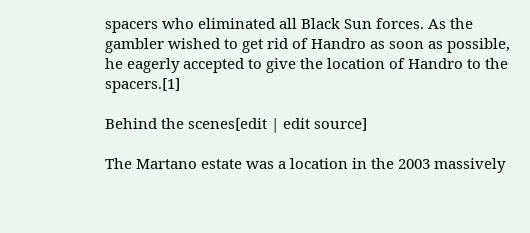spacers who eliminated all Black Sun forces. As the gambler wished to get rid of Handro as soon as possible, he eagerly accepted to give the location of Handro to the spacers.[1]

Behind the scenes[edit | edit source]

The Martano estate was a location in the 2003 massively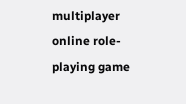multiplayer online role-playing game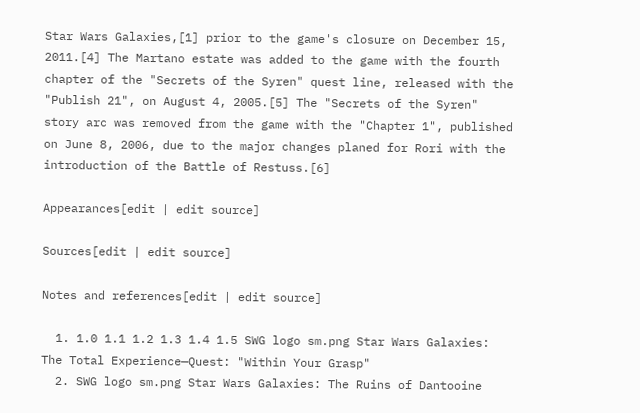Star Wars Galaxies,[1] prior to the game's closure on December 15, 2011.[4] The Martano estate was added to the game with the fourth chapter of the "Secrets of the Syren" quest line, released with the "Publish 21", on August 4, 2005.[5] The "Secrets of the Syren" story arc was removed from the game with the "Chapter 1", published on June 8, 2006, due to the major changes planed for Rori with the introduction of the Battle of Restuss.[6]

Appearances[edit | edit source]

Sources[edit | edit source]

Notes and references[edit | edit source]

  1. 1.0 1.1 1.2 1.3 1.4 1.5 SWG logo sm.png Star Wars Galaxies: The Total Experience—Quest: "Within Your Grasp"
  2. SWG logo sm.png Star Wars Galaxies: The Ruins of Dantooine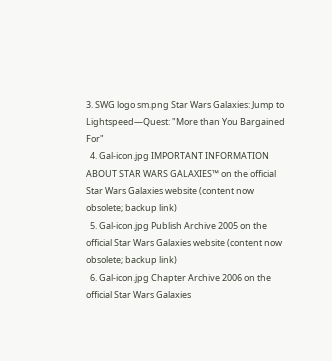3. SWG logo sm.png Star Wars Galaxies: Jump to Lightspeed—Quest: "More than You Bargained For"
  4. Gal-icon.jpg IMPORTANT INFORMATION ABOUT STAR WARS GALAXIES™ on the official Star Wars Galaxies website (content now obsolete; backup link)
  5. Gal-icon.jpg Publish Archive 2005 on the official Star Wars Galaxies website (content now obsolete; backup link)
  6. Gal-icon.jpg Chapter Archive 2006 on the official Star Wars Galaxies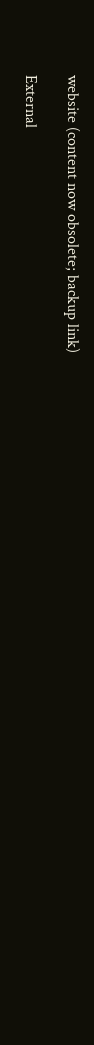website (content now obsolete; backup link)

External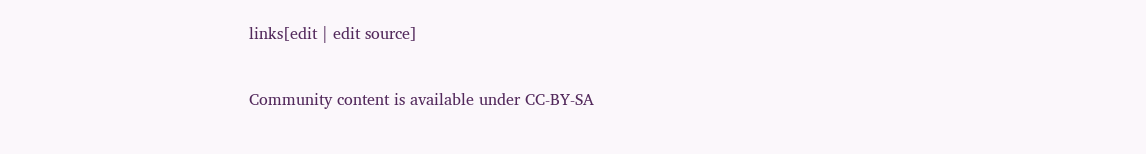links[edit | edit source]

Community content is available under CC-BY-SA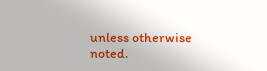unless otherwise noted.